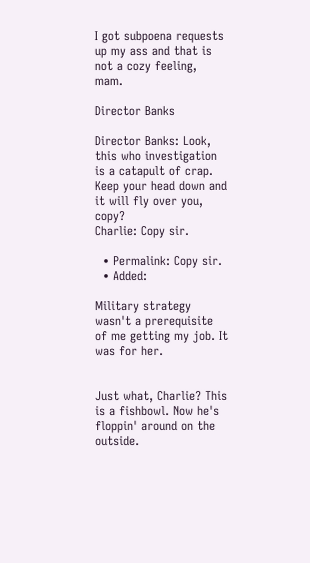I got subpoena requests up my ass and that is not a cozy feeling, mam.

Director Banks

Director Banks: Look, this who investigation is a catapult of crap. Keep your head down and it will fly over you, copy?
Charlie: Copy sir.

  • Permalink: Copy sir.
  • Added:

Military strategy wasn't a prerequisite of me getting my job. It was for her.


Just what, Charlie? This is a fishbowl. Now he's floppin' around on the outside.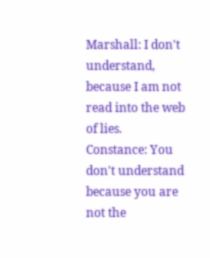Marshall: I don't understand, because I am not read into the web of lies.
Constance: You don't understand because you are not the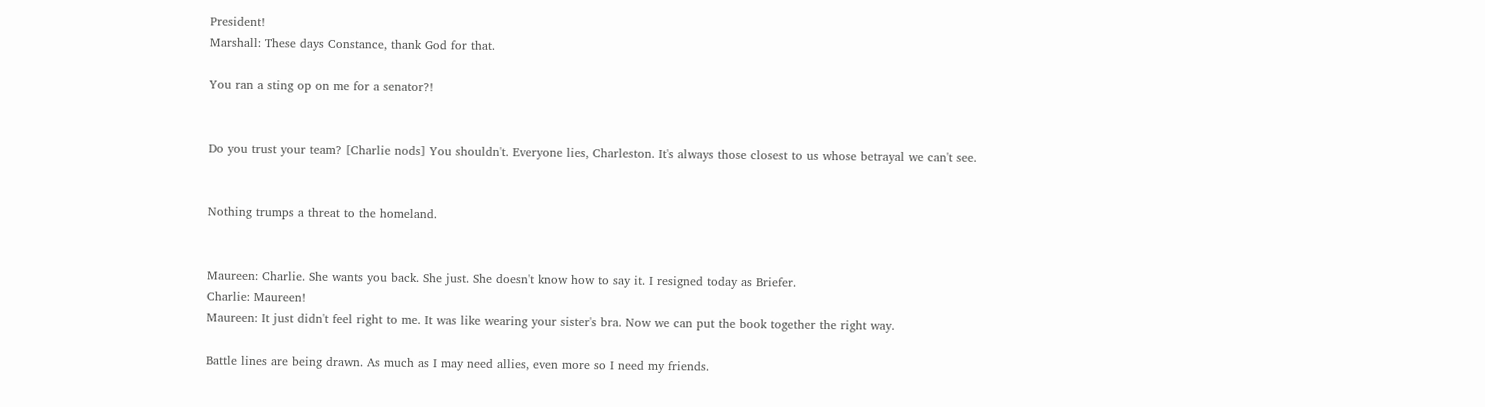President!
Marshall: These days Constance, thank God for that.

You ran a sting op on me for a senator?!


Do you trust your team? [Charlie nods] You shouldn't. Everyone lies, Charleston. It's always those closest to us whose betrayal we can't see.


Nothing trumps a threat to the homeland.


Maureen: Charlie. She wants you back. She just. She doesn't know how to say it. I resigned today as Briefer.
Charlie: Maureen!
Maureen: It just didn't feel right to me. It was like wearing your sister's bra. Now we can put the book together the right way.

Battle lines are being drawn. As much as I may need allies, even more so I need my friends.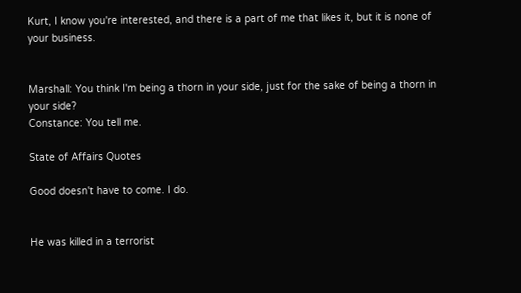Kurt, I know you're interested, and there is a part of me that likes it, but it is none of your business.


Marshall: You think I'm being a thorn in your side, just for the sake of being a thorn in your side?
Constance: You tell me.

State of Affairs Quotes

Good doesn't have to come. I do.


He was killed in a terrorist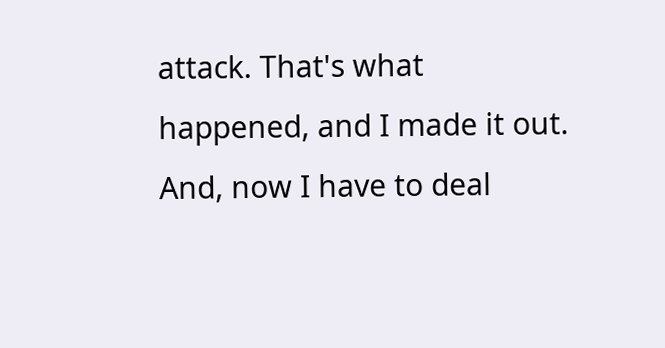attack. That's what happened, and I made it out. And, now I have to deal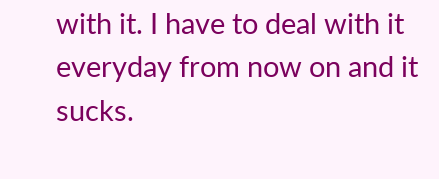with it. I have to deal with it everyday from now on and it sucks.